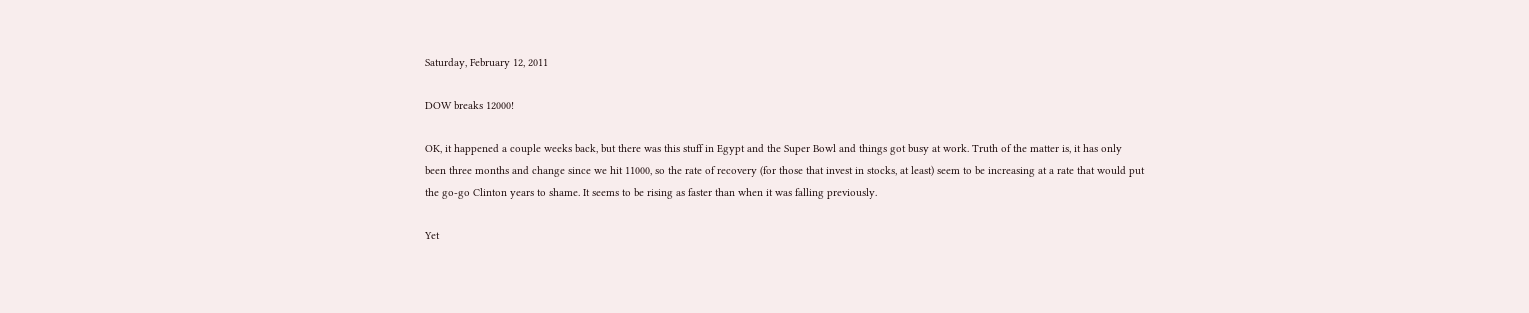Saturday, February 12, 2011

DOW breaks 12000!

OK, it happened a couple weeks back, but there was this stuff in Egypt and the Super Bowl and things got busy at work. Truth of the matter is, it has only been three months and change since we hit 11000, so the rate of recovery (for those that invest in stocks, at least) seem to be increasing at a rate that would put the go-go Clinton years to shame. It seems to be rising as faster than when it was falling previously.

Yet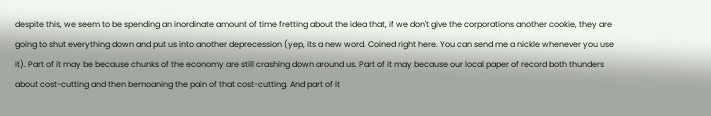despite this, we seem to be spending an inordinate amount of time fretting about the idea that, if we don't give the corporations another cookie, they are going to shut everything down and put us into another deprecession (yep, its a new word. Coined right here. You can send me a nickle whenever you use it). Part of it may be because chunks of the economy are still crashing down around us. Part of it may because our local paper of record both thunders about cost-cutting and then bemoaning the pain of that cost-cutting. And part of it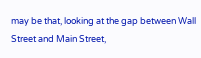may be that, looking at the gap between Wall Street and Main Street,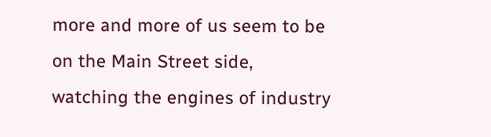more and more of us seem to be on the Main Street side, watching the engines of industry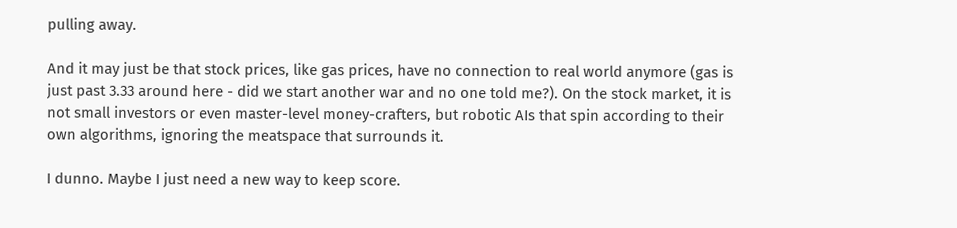pulling away.

And it may just be that stock prices, like gas prices, have no connection to real world anymore (gas is just past 3.33 around here - did we start another war and no one told me?). On the stock market, it is not small investors or even master-level money-crafters, but robotic AIs that spin according to their own algorithms, ignoring the meatspace that surrounds it.

I dunno. Maybe I just need a new way to keep score.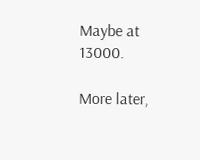Maybe at 13000.

More later,